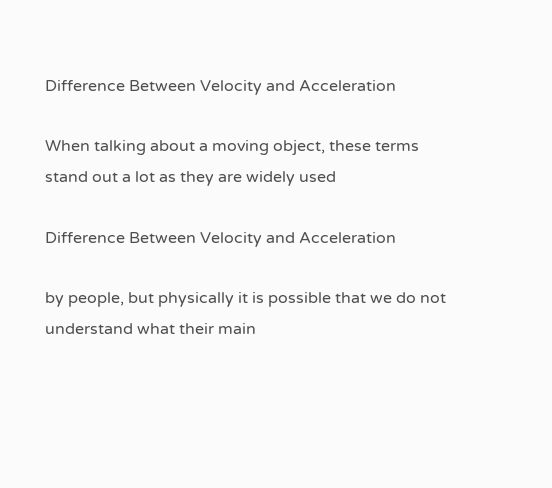Difference Between Velocity and Acceleration

When talking about a moving object, these terms stand out a lot as they are widely used

Difference Between Velocity and Acceleration

by people, but physically it is possible that we do not understand what their main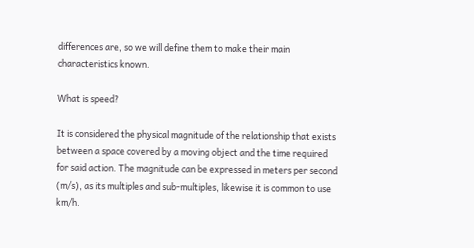differences are, so we will define them to make their main characteristics known.

What is speed?

It is considered the physical magnitude of the relationship that exists between a space covered by a moving object and the time required for said action. The magnitude can be expressed in meters per second (m/s), as its multiples and sub-multiples, likewise it is common to use km/h.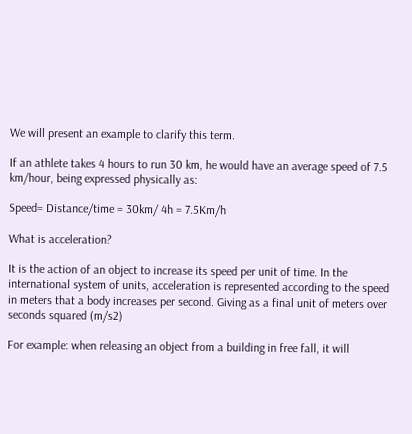We will present an example to clarify this term.

If an athlete takes 4 hours to run 30 km, he would have an average speed of 7.5 km/hour, being expressed physically as:

Speed= Distance/time = 30km/ 4h = 7.5Km/h

What is acceleration?

It is the action of an object to increase its speed per unit of time. In the international system of units, acceleration is represented according to the speed in meters that a body increases per second. Giving as a final unit of meters over seconds squared (m/s2)

For example: when releasing an object from a building in free fall, it will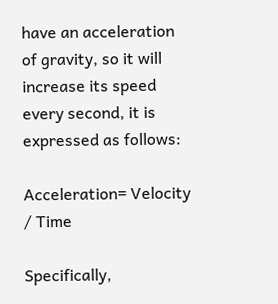have an acceleration of gravity, so it will increase its speed every second, it is expressed as follows:

Acceleration= Velocity / Time

Specifically,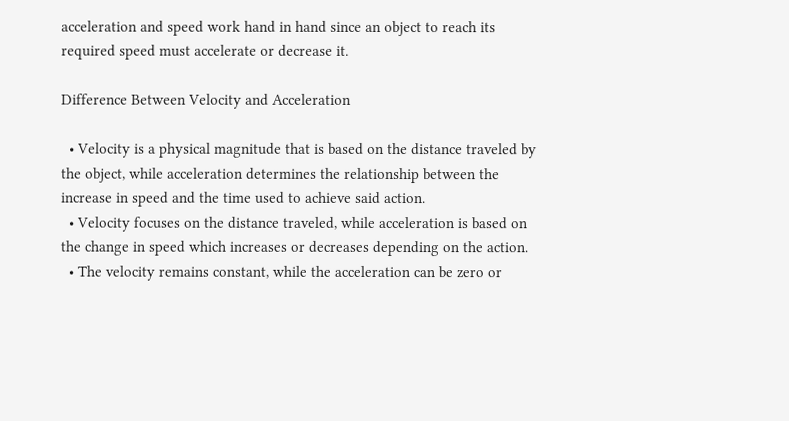acceleration and speed work hand in hand since an object to reach its required speed must accelerate or decrease it.

Difference Between Velocity and Acceleration

  • Velocity is a physical magnitude that is based on the distance traveled by the object, while acceleration determines the relationship between the increase in speed and the time used to achieve said action.
  • Velocity focuses on the distance traveled, while acceleration is based on the change in speed which increases or decreases depending on the action.
  • The velocity remains constant, while the acceleration can be zero or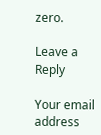zero.

Leave a Reply

Your email address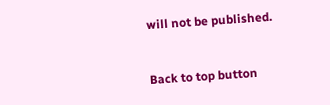will not be published.


Back to top button